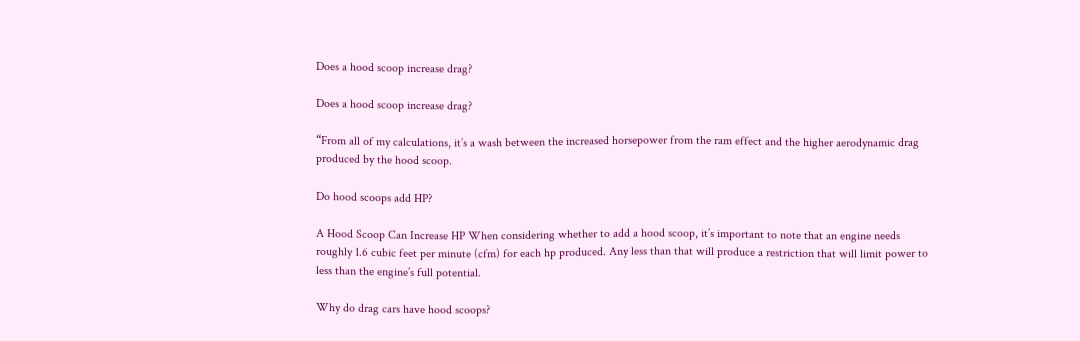Does a hood scoop increase drag?

Does a hood scoop increase drag?

“From all of my calculations, it’s a wash between the increased horsepower from the ram effect and the higher aerodynamic drag produced by the hood scoop.

Do hood scoops add HP?

A Hood Scoop Can Increase HP When considering whether to add a hood scoop, it’s important to note that an engine needs roughly 1.6 cubic feet per minute (cfm) for each hp produced. Any less than that will produce a restriction that will limit power to less than the engine’s full potential.

Why do drag cars have hood scoops?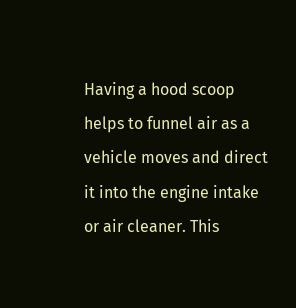Having a hood scoop helps to funnel air as a vehicle moves and direct it into the engine intake or air cleaner. This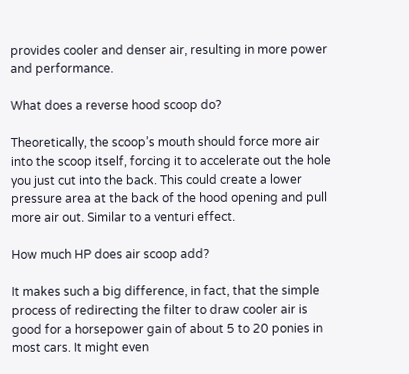provides cooler and denser air, resulting in more power and performance.

What does a reverse hood scoop do?

Theoretically, the scoop’s mouth should force more air into the scoop itself, forcing it to accelerate out the hole you just cut into the back. This could create a lower pressure area at the back of the hood opening and pull more air out. Similar to a venturi effect.

How much HP does air scoop add?

It makes such a big difference, in fact, that the simple process of redirecting the filter to draw cooler air is good for a horsepower gain of about 5 to 20 ponies in most cars. It might even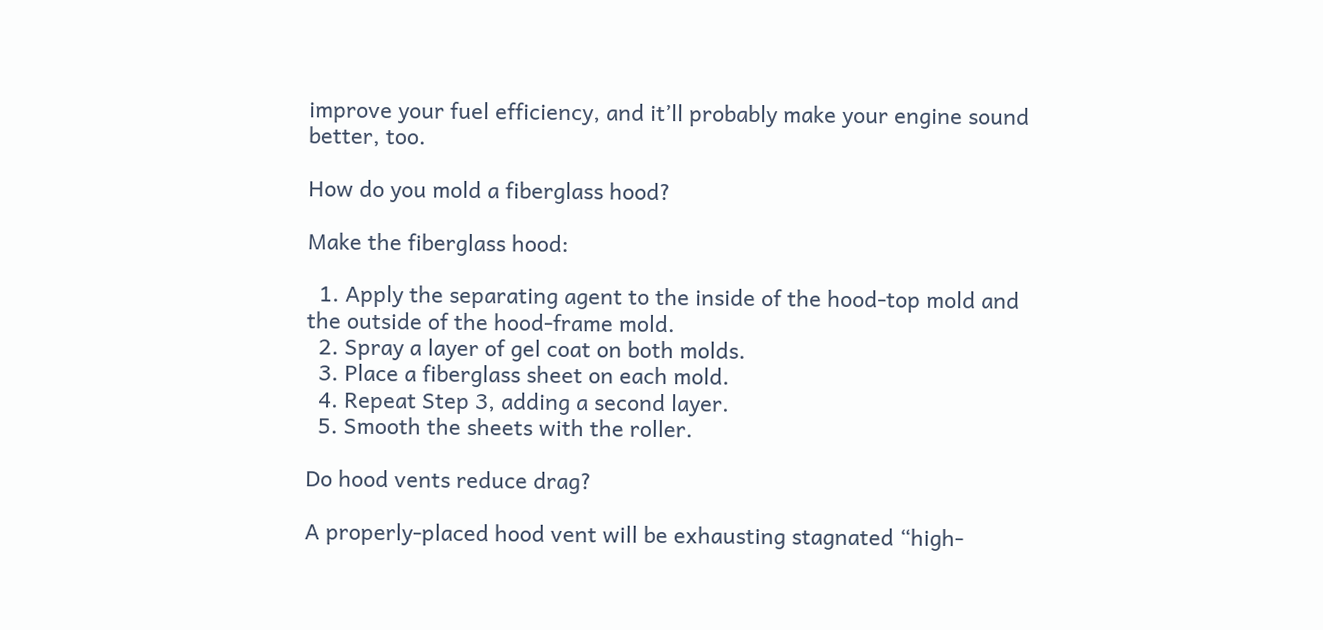improve your fuel efficiency, and it’ll probably make your engine sound better, too.

How do you mold a fiberglass hood?

Make the fiberglass hood:

  1. Apply the separating agent to the inside of the hood-top mold and the outside of the hood-frame mold.
  2. Spray a layer of gel coat on both molds.
  3. Place a fiberglass sheet on each mold.
  4. Repeat Step 3, adding a second layer.
  5. Smooth the sheets with the roller.

Do hood vents reduce drag?

A properly-placed hood vent will be exhausting stagnated “high-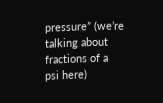pressure” (we’re talking about fractions of a psi here)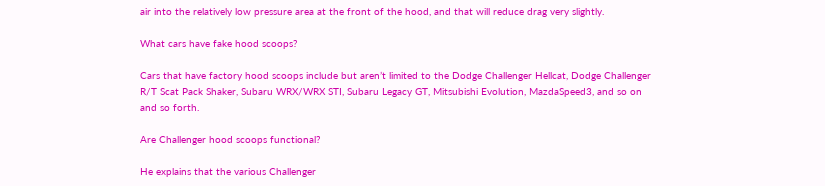air into the relatively low pressure area at the front of the hood, and that will reduce drag very slightly.

What cars have fake hood scoops?

Cars that have factory hood scoops include but aren’t limited to the Dodge Challenger Hellcat, Dodge Challenger R/T Scat Pack Shaker, Subaru WRX/WRX STI, Subaru Legacy GT, Mitsubishi Evolution, MazdaSpeed3, and so on and so forth.

Are Challenger hood scoops functional?

He explains that the various Challenger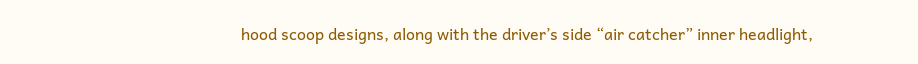hood scoop designs, along with the driver’s side “air catcher” inner headlight,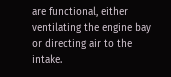are functional, either ventilating the engine bay or directing air to the intake.